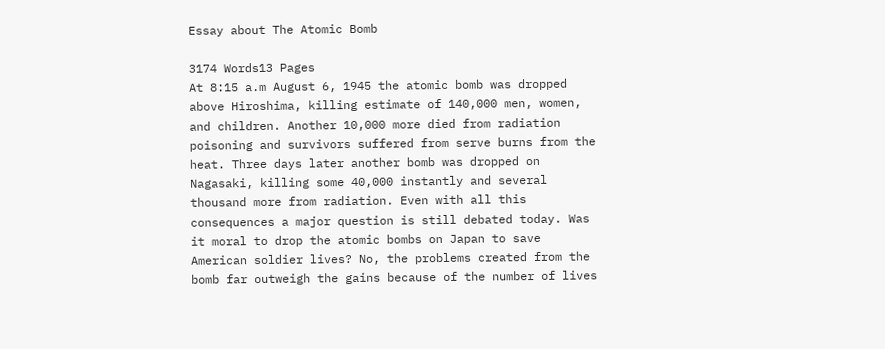Essay about The Atomic Bomb

3174 Words13 Pages
At 8:15 a.m August 6, 1945 the atomic bomb was dropped above Hiroshima, killing estimate of 140,000 men, women, and children. Another 10,000 more died from radiation poisoning and survivors suffered from serve burns from the heat. Three days later another bomb was dropped on Nagasaki, killing some 40,000 instantly and several thousand more from radiation. Even with all this consequences a major question is still debated today. Was it moral to drop the atomic bombs on Japan to save American soldier lives? No, the problems created from the bomb far outweigh the gains because of the number of lives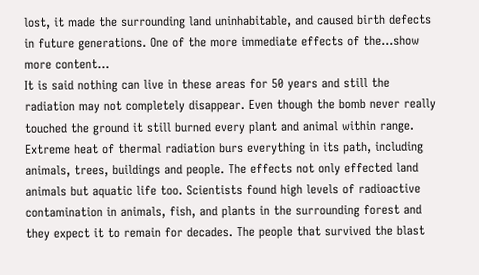lost, it made the surrounding land uninhabitable, and caused birth defects in future generations. One of the more immediate effects of the…show more content…
It is said nothing can live in these areas for 50 years and still the radiation may not completely disappear. Even though the bomb never really touched the ground it still burned every plant and animal within range. Extreme heat of thermal radiation burs everything in its path, including animals, trees, buildings and people. The effects not only effected land animals but aquatic life too. Scientists found high levels of radioactive contamination in animals, fish, and plants in the surrounding forest and they expect it to remain for decades. The people that survived the blast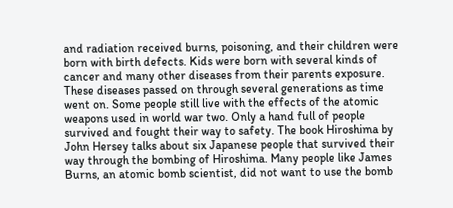and radiation received burns, poisoning, and their children were born with birth defects. Kids were born with several kinds of cancer and many other diseases from their parents exposure. These diseases passed on through several generations as time went on. Some people still live with the effects of the atomic weapons used in world war two. Only a hand full of people survived and fought their way to safety. The book Hiroshima by John Hersey talks about six Japanese people that survived their way through the bombing of Hiroshima. Many people like James Burns, an atomic bomb scientist, did not want to use the bomb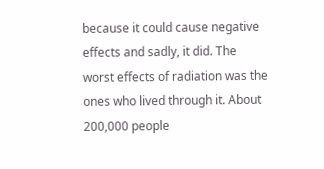because it could cause negative effects and sadly, it did. The worst effects of radiation was the ones who lived through it. About 200,000 people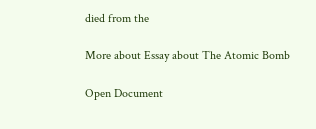died from the

More about Essay about The Atomic Bomb

Open Document